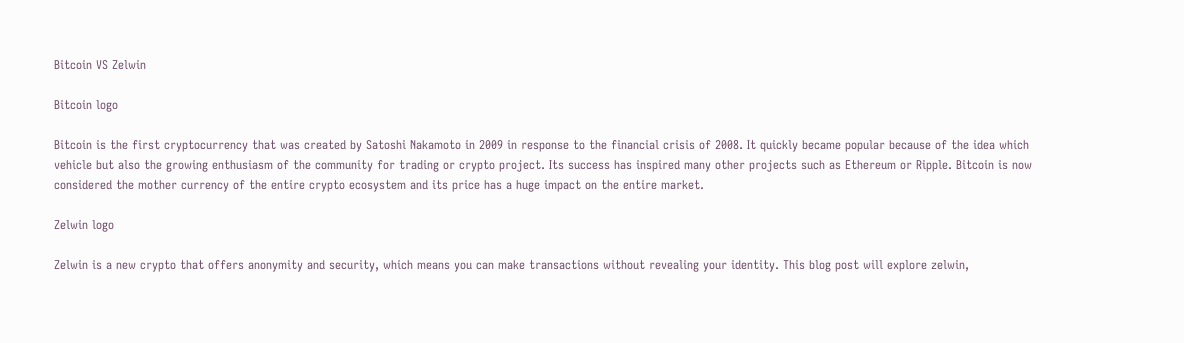Bitcoin VS Zelwin

Bitcoin logo

Bitcoin is the first cryptocurrency that was created by Satoshi Nakamoto in 2009 in response to the financial crisis of 2008. It quickly became popular because of the idea which vehicle but also the growing enthusiasm of the community for trading or crypto project. Its success has inspired many other projects such as Ethereum or Ripple. Bitcoin is now considered the mother currency of the entire crypto ecosystem and its price has a huge impact on the entire market.

Zelwin logo

Zelwin is a new crypto that offers anonymity and security, which means you can make transactions without revealing your identity. This blog post will explore zelwin,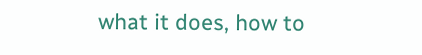what it does, how to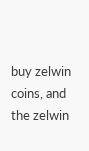buy zelwin coins, and the zelwin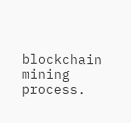blockchain mining process.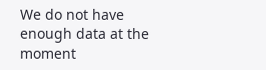We do not have enough data at the moment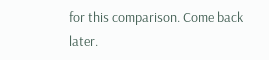for this comparison. Come back later.